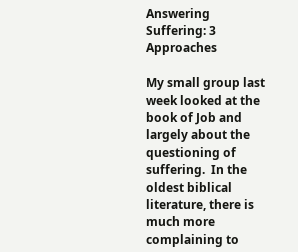Answering Suffering: 3 Approaches

My small group last week looked at the book of Job and largely about the questioning of suffering.  In the oldest biblical literature, there is much more complaining to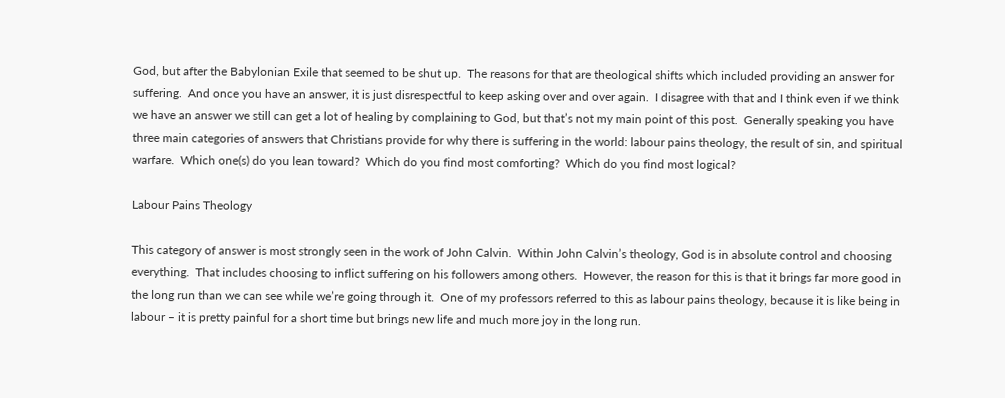God, but after the Babylonian Exile that seemed to be shut up.  The reasons for that are theological shifts which included providing an answer for suffering.  And once you have an answer, it is just disrespectful to keep asking over and over again.  I disagree with that and I think even if we think we have an answer we still can get a lot of healing by complaining to God, but that’s not my main point of this post.  Generally speaking you have three main categories of answers that Christians provide for why there is suffering in the world: labour pains theology, the result of sin, and spiritual warfare.  Which one(s) do you lean toward?  Which do you find most comforting?  Which do you find most logical?

Labour Pains Theology

This category of answer is most strongly seen in the work of John Calvin.  Within John Calvin’s theology, God is in absolute control and choosing everything.  That includes choosing to inflict suffering on his followers among others.  However, the reason for this is that it brings far more good in the long run than we can see while we’re going through it.  One of my professors referred to this as labour pains theology, because it is like being in labour – it is pretty painful for a short time but brings new life and much more joy in the long run.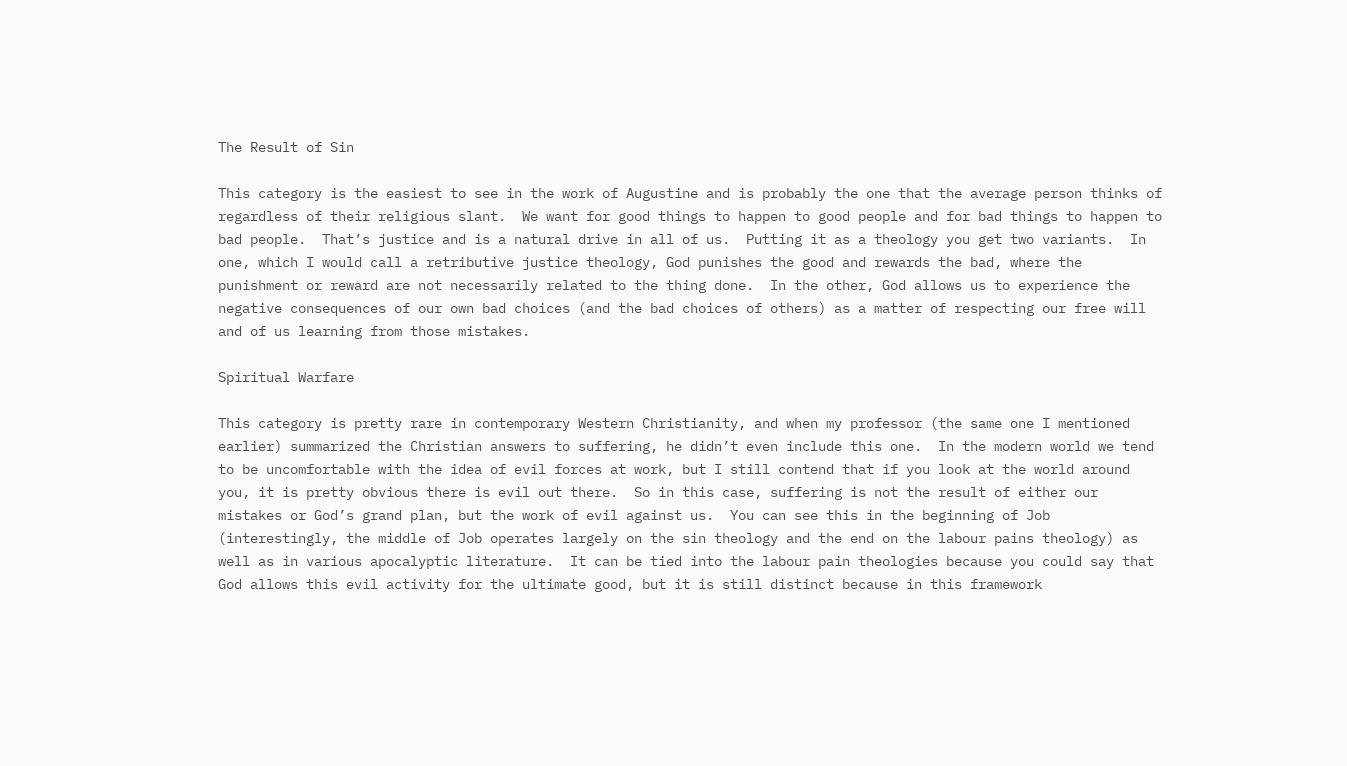The Result of Sin

This category is the easiest to see in the work of Augustine and is probably the one that the average person thinks of regardless of their religious slant.  We want for good things to happen to good people and for bad things to happen to bad people.  That’s justice and is a natural drive in all of us.  Putting it as a theology you get two variants.  In one, which I would call a retributive justice theology, God punishes the good and rewards the bad, where the punishment or reward are not necessarily related to the thing done.  In the other, God allows us to experience the negative consequences of our own bad choices (and the bad choices of others) as a matter of respecting our free will and of us learning from those mistakes.

Spiritual Warfare

This category is pretty rare in contemporary Western Christianity, and when my professor (the same one I mentioned earlier) summarized the Christian answers to suffering, he didn’t even include this one.  In the modern world we tend to be uncomfortable with the idea of evil forces at work, but I still contend that if you look at the world around you, it is pretty obvious there is evil out there.  So in this case, suffering is not the result of either our mistakes or God’s grand plan, but the work of evil against us.  You can see this in the beginning of Job (interestingly, the middle of Job operates largely on the sin theology and the end on the labour pains theology) as well as in various apocalyptic literature.  It can be tied into the labour pain theologies because you could say that God allows this evil activity for the ultimate good, but it is still distinct because in this framework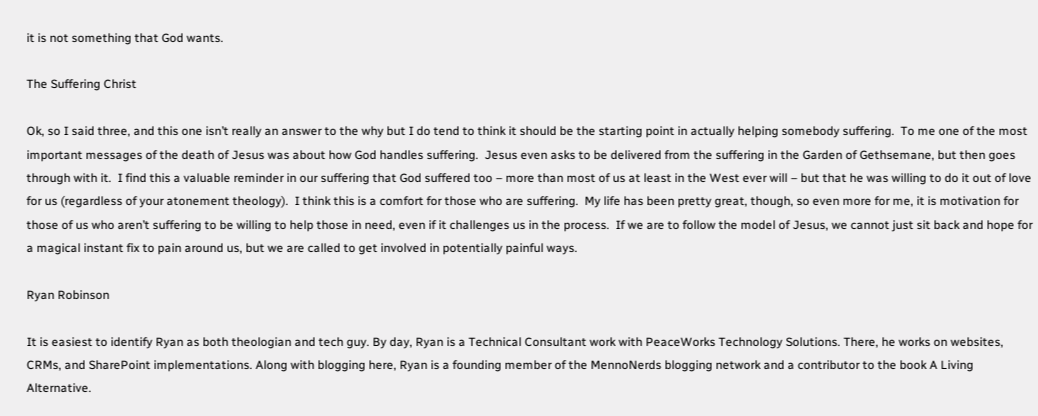it is not something that God wants.

The Suffering Christ

Ok, so I said three, and this one isn’t really an answer to the why but I do tend to think it should be the starting point in actually helping somebody suffering.  To me one of the most important messages of the death of Jesus was about how God handles suffering.  Jesus even asks to be delivered from the suffering in the Garden of Gethsemane, but then goes through with it.  I find this a valuable reminder in our suffering that God suffered too – more than most of us at least in the West ever will – but that he was willing to do it out of love for us (regardless of your atonement theology).  I think this is a comfort for those who are suffering.  My life has been pretty great, though, so even more for me, it is motivation for those of us who aren’t suffering to be willing to help those in need, even if it challenges us in the process.  If we are to follow the model of Jesus, we cannot just sit back and hope for a magical instant fix to pain around us, but we are called to get involved in potentially painful ways.

Ryan Robinson

It is easiest to identify Ryan as both theologian and tech guy. By day, Ryan is a Technical Consultant work with PeaceWorks Technology Solutions. There, he works on websites, CRMs, and SharePoint implementations. Along with blogging here, Ryan is a founding member of the MennoNerds blogging network and a contributor to the book A Living Alternative.